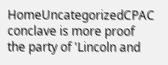HomeUncategorizedCPAC conclave is more proof the party of 'Lincoln and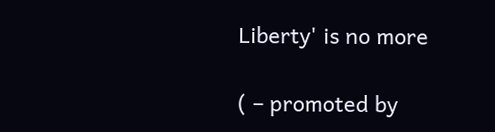Liberty' is no more

( – promoted by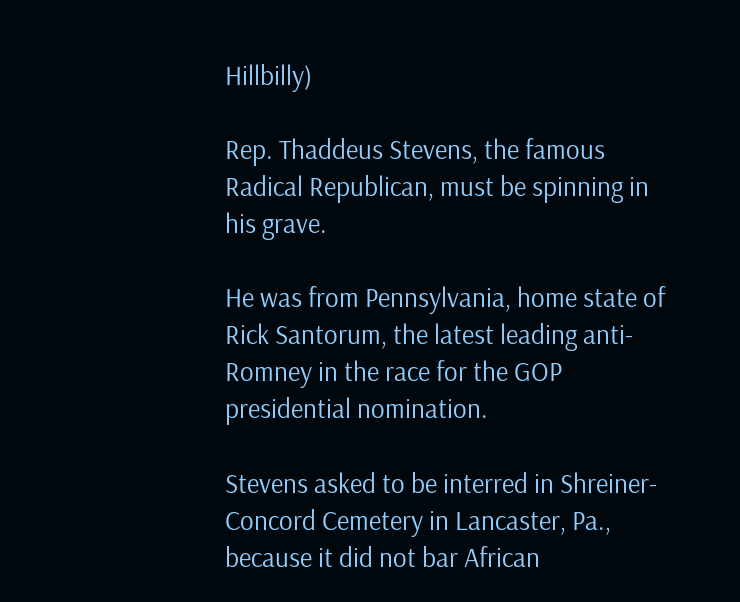Hillbilly)

Rep. Thaddeus Stevens, the famous Radical Republican, must be spinning in his grave.

He was from Pennsylvania, home state of Rick Santorum, the latest leading anti-Romney in the race for the GOP presidential nomination.

Stevens asked to be interred in Shreiner-Concord Cemetery in Lancaster, Pa., because it did not bar African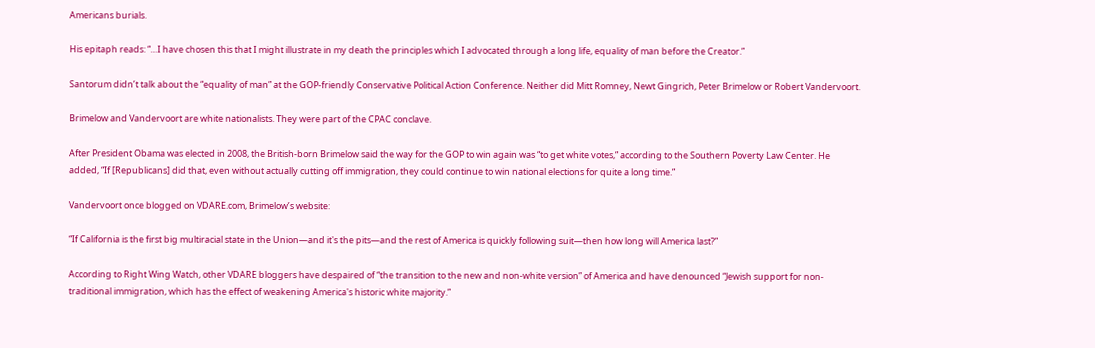Americans burials.

His epitaph reads: “…I have chosen this that I might illustrate in my death the principles which I advocated through a long life, equality of man before the Creator.”

Santorum didn’t talk about the “equality of man” at the GOP-friendly Conservative Political Action Conference. Neither did Mitt Romney, Newt Gingrich, Peter Brimelow or Robert Vandervoort.

Brimelow and Vandervoort are white nationalists. They were part of the CPAC conclave.

After President Obama was elected in 2008, the British-born Brimelow said the way for the GOP to win again was “to get white votes,” according to the Southern Poverty Law Center. He added, “If [Republicans] did that, even without actually cutting off immigration, they could continue to win national elections for quite a long time.”

Vandervoort once blogged on VDARE.com, Brimelow’s website:

“If California is the first big multiracial state in the Union—and it's the pits—and the rest of America is quickly following suit—then how long will America last?”

According to Right Wing Watch, other VDARE bloggers have despaired of “the transition to the new and non-white version” of America and have denounced “Jewish support for non-traditional immigration, which has the effect of weakening America's historic white majority.”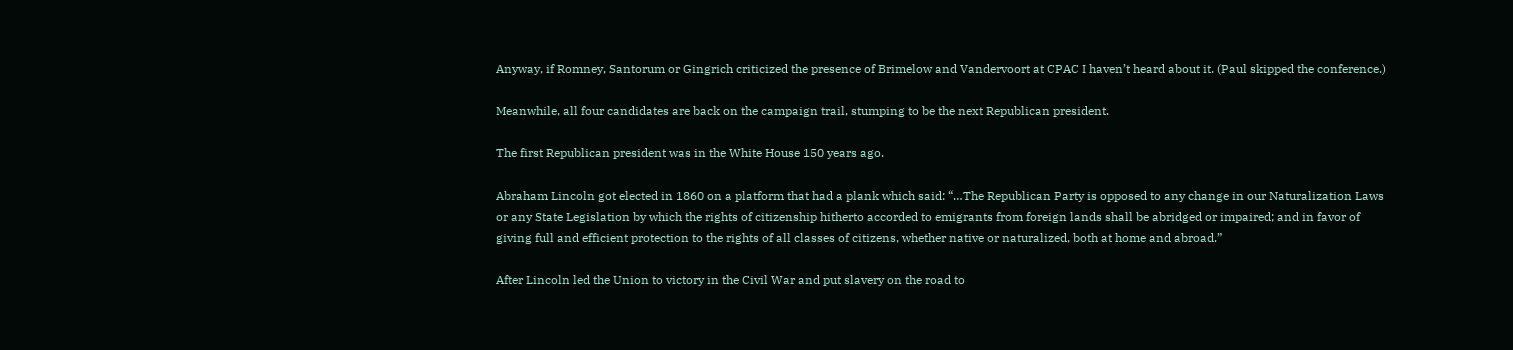Anyway, if Romney, Santorum or Gingrich criticized the presence of Brimelow and Vandervoort at CPAC I haven’t heard about it. (Paul skipped the conference.)

Meanwhile, all four candidates are back on the campaign trail, stumping to be the next Republican president.

The first Republican president was in the White House 150 years ago.

Abraham Lincoln got elected in 1860 on a platform that had a plank which said: “…The Republican Party is opposed to any change in our Naturalization Laws or any State Legislation by which the rights of citizenship hitherto accorded to emigrants from foreign lands shall be abridged or impaired; and in favor of giving full and efficient protection to the rights of all classes of citizens, whether native or naturalized, both at home and abroad.”

After Lincoln led the Union to victory in the Civil War and put slavery on the road to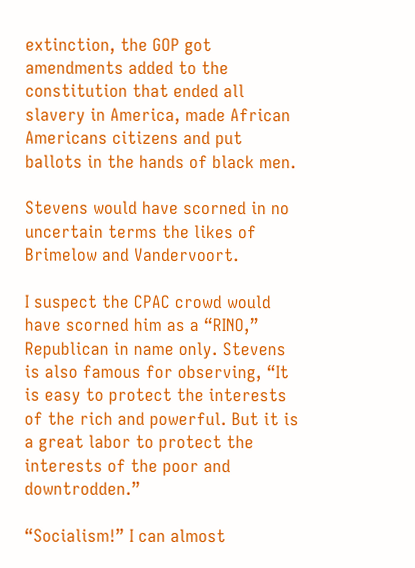extinction, the GOP got amendments added to the constitution that ended all slavery in America, made African Americans citizens and put ballots in the hands of black men.

Stevens would have scorned in no uncertain terms the likes of Brimelow and Vandervoort.

I suspect the CPAC crowd would have scorned him as a “RINO,” Republican in name only. Stevens is also famous for observing, “It is easy to protect the interests of the rich and powerful. But it is a great labor to protect the interests of the poor and downtrodden.”

“Socialism!” I can almost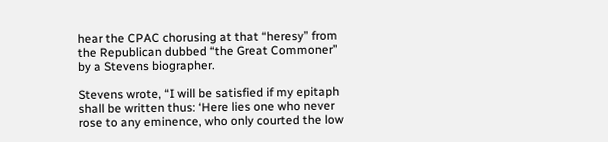hear the CPAC chorusing at that “heresy” from the Republican dubbed “the Great Commoner” by a Stevens biographer.

Stevens wrote, “I will be satisfied if my epitaph shall be written thus: ‘Here lies one who never rose to any eminence, who only courted the low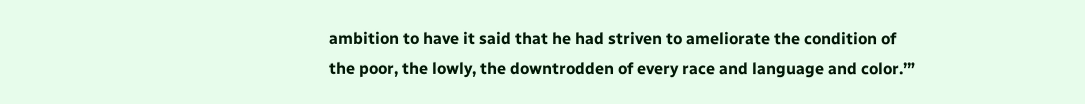ambition to have it said that he had striven to ameliorate the condition of the poor, the lowly, the downtrodden of every race and language and color.’”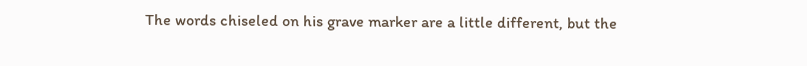The words chiseled on his grave marker are a little different, but the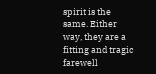spirit is the same. Either way, they are a fitting and tragic farewell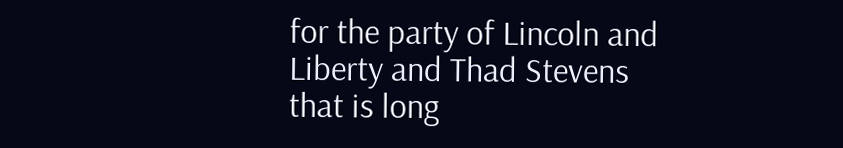for the party of Lincoln and Liberty and Thad Stevens that is long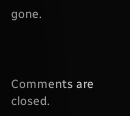gone.



Comments are closed.